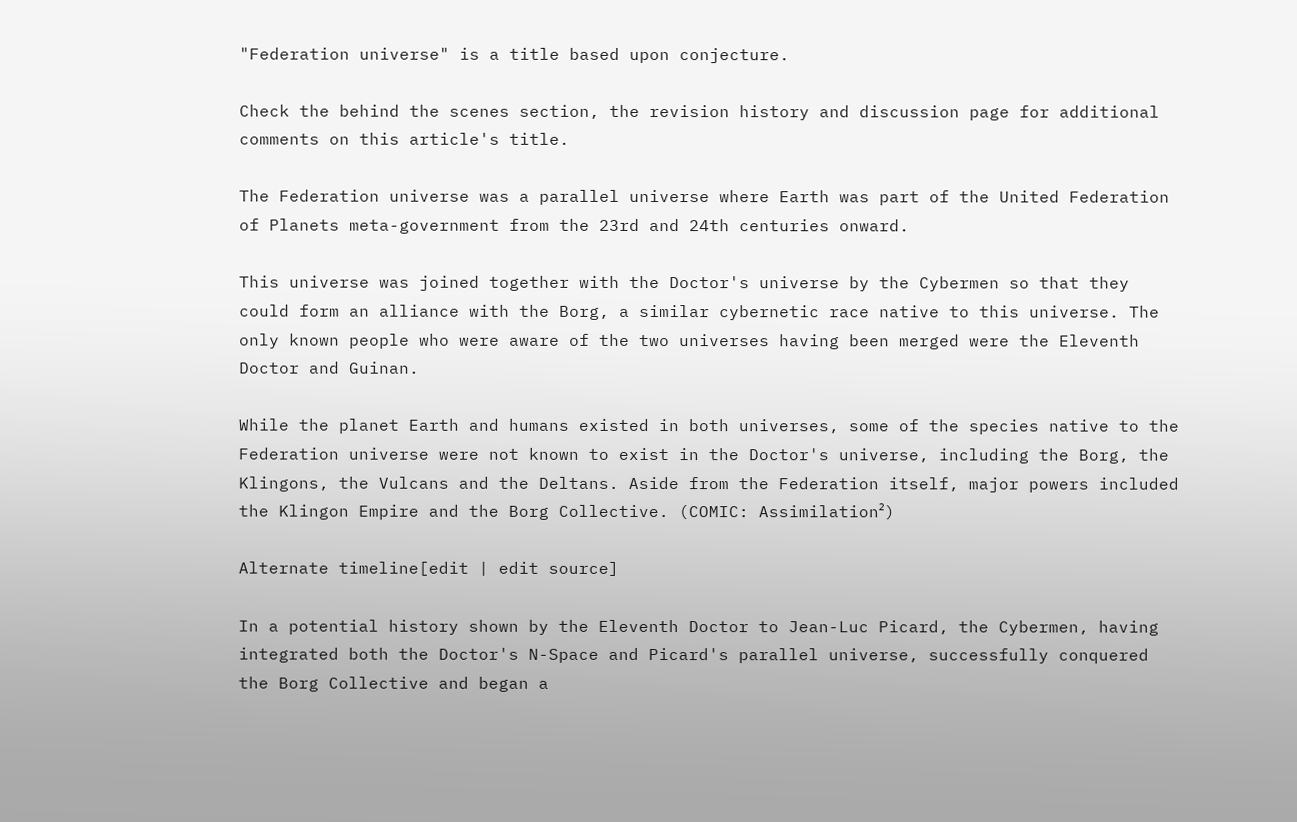"Federation universe" is a title based upon conjecture.

Check the behind the scenes section, the revision history and discussion page for additional comments on this article's title.

The Federation universe was a parallel universe where Earth was part of the United Federation of Planets meta-government from the 23rd and 24th centuries onward.

This universe was joined together with the Doctor's universe by the Cybermen so that they could form an alliance with the Borg, a similar cybernetic race native to this universe. The only known people who were aware of the two universes having been merged were the Eleventh Doctor and Guinan.

While the planet Earth and humans existed in both universes, some of the species native to the Federation universe were not known to exist in the Doctor's universe, including the Borg, the Klingons, the Vulcans and the Deltans. Aside from the Federation itself, major powers included the Klingon Empire and the Borg Collective. (COMIC: Assimilation²)

Alternate timeline[edit | edit source]

In a potential history shown by the Eleventh Doctor to Jean-Luc Picard, the Cybermen, having integrated both the Doctor's N-Space and Picard's parallel universe, successfully conquered the Borg Collective and began a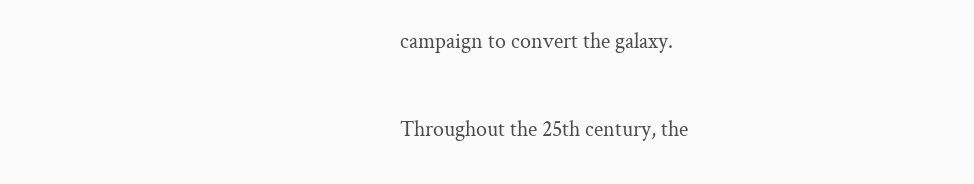campaign to convert the galaxy.

Throughout the 25th century, the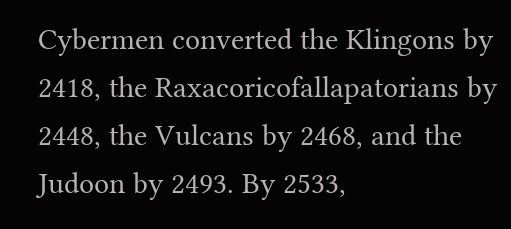Cybermen converted the Klingons by 2418, the Raxacoricofallapatorians by 2448, the Vulcans by 2468, and the Judoon by 2493. By 2533,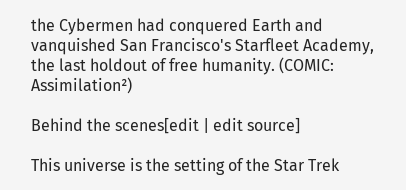the Cybermen had conquered Earth and vanquished San Francisco's Starfleet Academy, the last holdout of free humanity. (COMIC: Assimilation²)

Behind the scenes[edit | edit source]

This universe is the setting of the Star Trek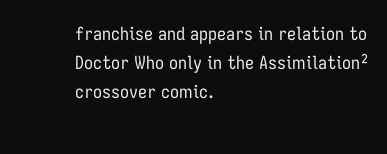franchise and appears in relation to Doctor Who only in the Assimilation² crossover comic.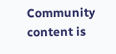Community content is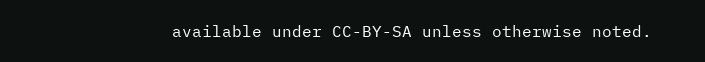available under CC-BY-SA unless otherwise noted.